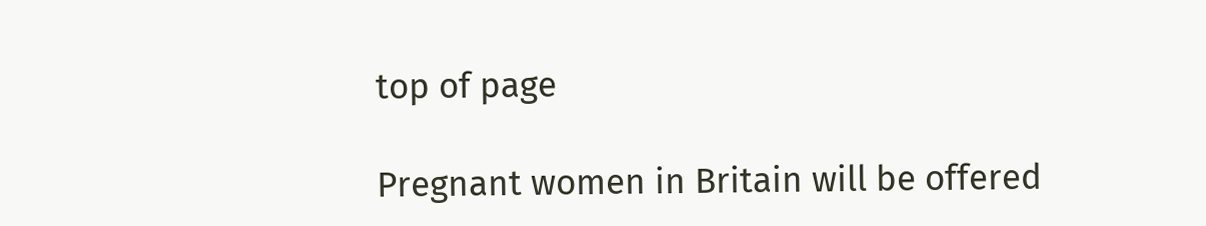top of page

Pregnant women in Britain will be offered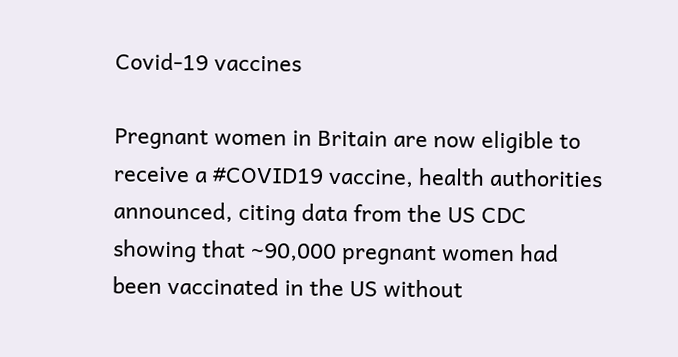Covid-19 vaccines

Pregnant women in Britain are now eligible to receive a #COVID19 vaccine, health authorities announced, citing data from the US CDC showing that ~90,000 pregnant women had been vaccinated in the US without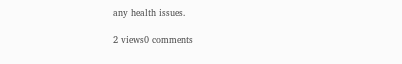any health issues.

2 views0 comments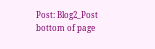Post: Blog2_Post
bottom of page